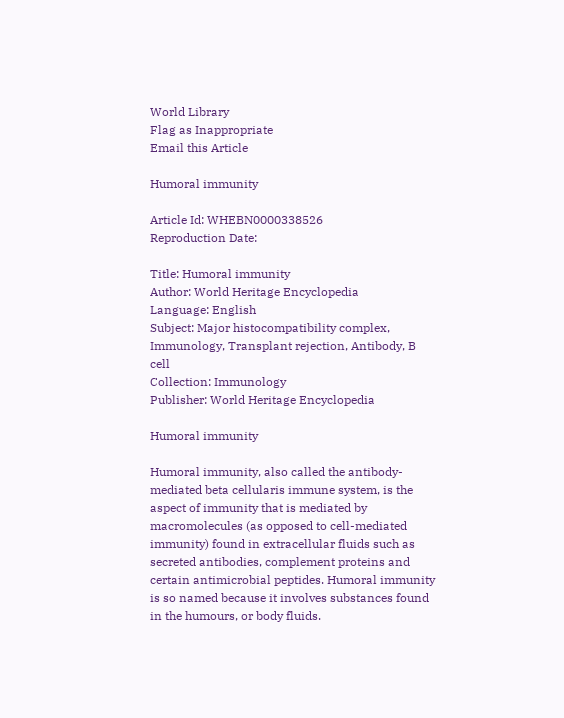World Library
Flag as Inappropriate
Email this Article

Humoral immunity

Article Id: WHEBN0000338526
Reproduction Date:

Title: Humoral immunity
Author: World Heritage Encyclopedia
Language: English
Subject: Major histocompatibility complex, Immunology, Transplant rejection, Antibody, B cell
Collection: Immunology
Publisher: World Heritage Encyclopedia

Humoral immunity

Humoral immunity, also called the antibody-mediated beta cellularis immune system, is the aspect of immunity that is mediated by macromolecules (as opposed to cell-mediated immunity) found in extracellular fluids such as secreted antibodies, complement proteins and certain antimicrobial peptides. Humoral immunity is so named because it involves substances found in the humours, or body fluids.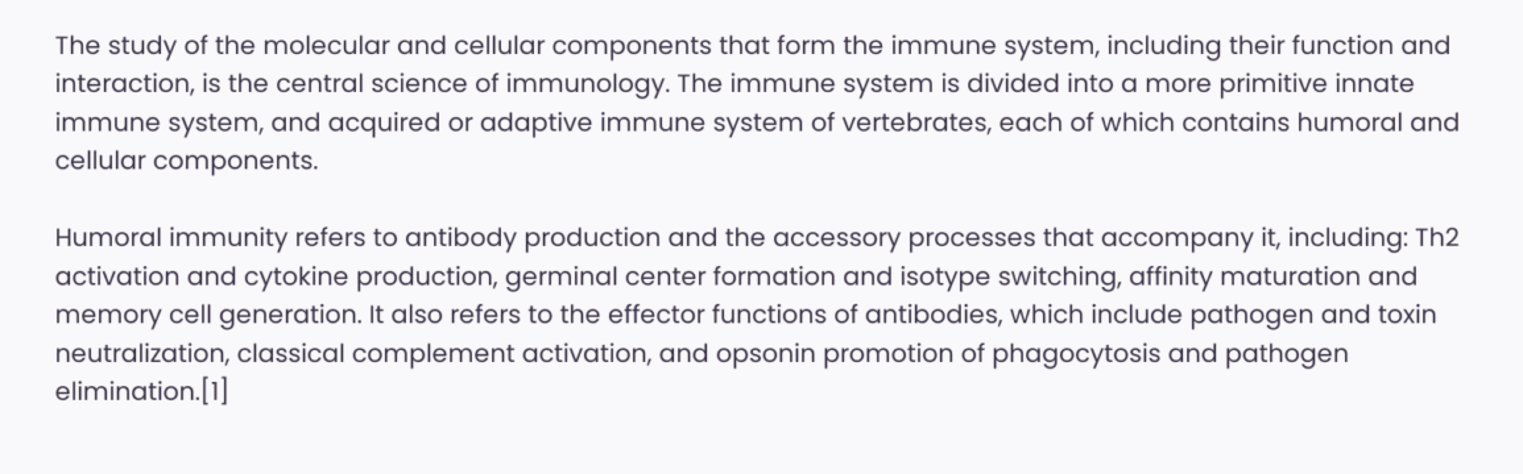The study of the molecular and cellular components that form the immune system, including their function and interaction, is the central science of immunology. The immune system is divided into a more primitive innate immune system, and acquired or adaptive immune system of vertebrates, each of which contains humoral and cellular components.

Humoral immunity refers to antibody production and the accessory processes that accompany it, including: Th2 activation and cytokine production, germinal center formation and isotype switching, affinity maturation and memory cell generation. It also refers to the effector functions of antibodies, which include pathogen and toxin neutralization, classical complement activation, and opsonin promotion of phagocytosis and pathogen elimination.[1]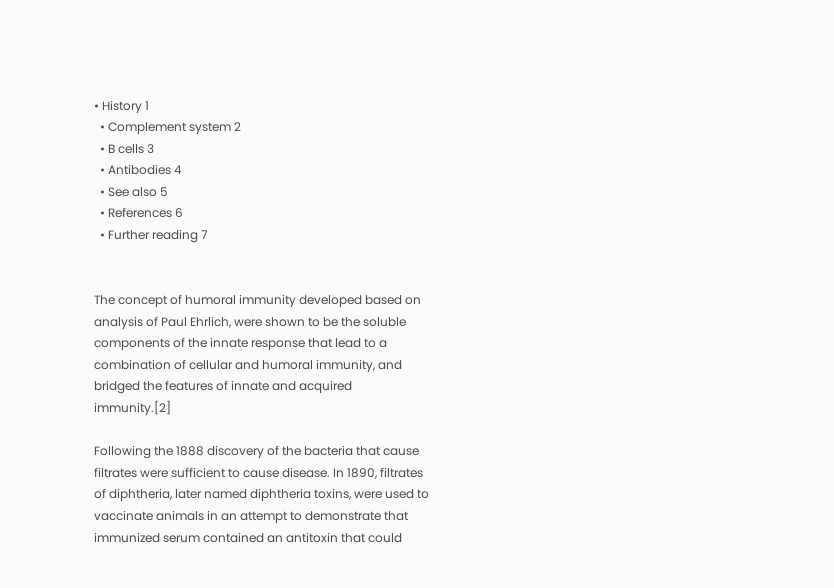• History 1
  • Complement system 2
  • B cells 3
  • Antibodies 4
  • See also 5
  • References 6
  • Further reading 7


The concept of humoral immunity developed based on analysis of Paul Ehrlich, were shown to be the soluble components of the innate response that lead to a combination of cellular and humoral immunity, and bridged the features of innate and acquired immunity.[2]

Following the 1888 discovery of the bacteria that cause filtrates were sufficient to cause disease. In 1890, filtrates of diphtheria, later named diphtheria toxins, were used to vaccinate animals in an attempt to demonstrate that immunized serum contained an antitoxin that could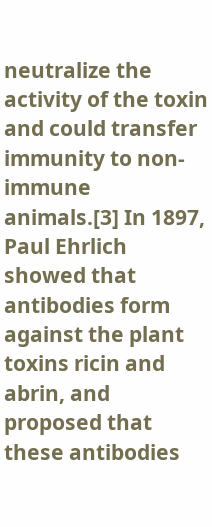neutralize the activity of the toxin and could transfer immunity to non-immune animals.[3] In 1897, Paul Ehrlich showed that antibodies form against the plant toxins ricin and abrin, and proposed that these antibodies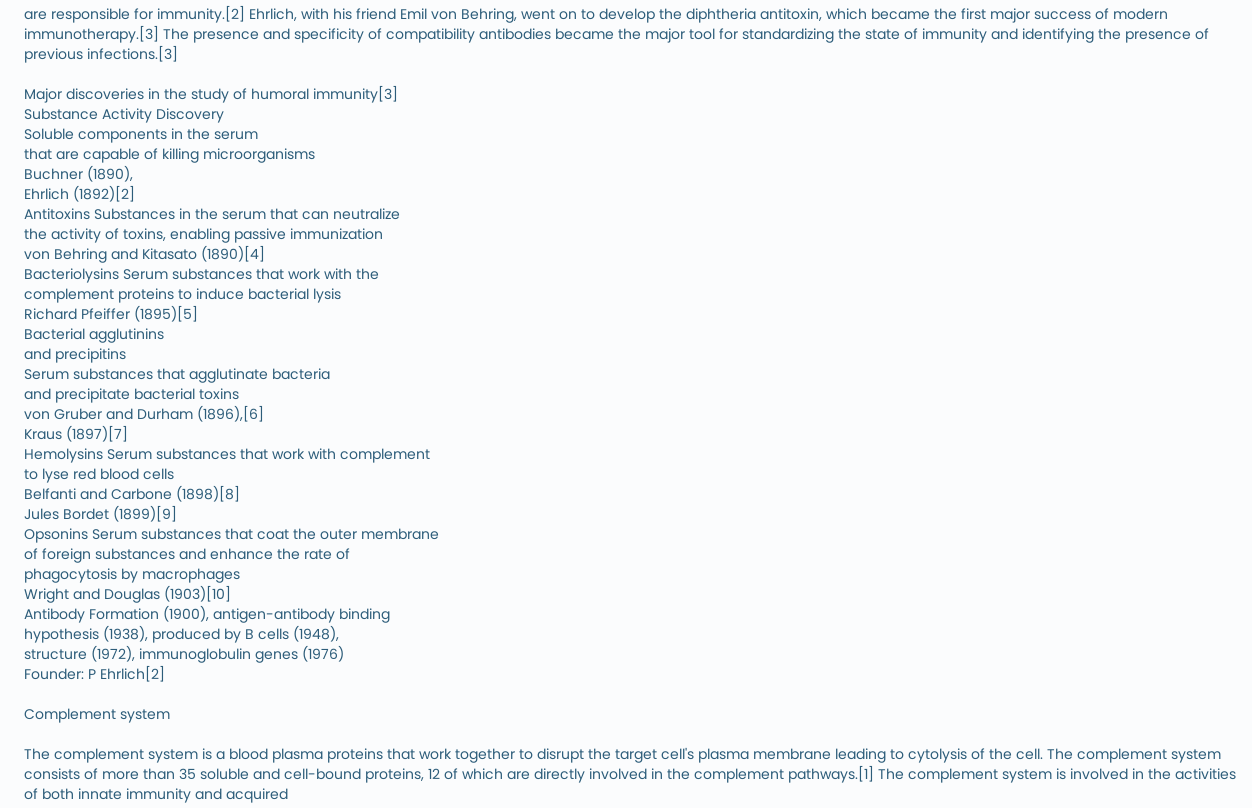are responsible for immunity.[2] Ehrlich, with his friend Emil von Behring, went on to develop the diphtheria antitoxin, which became the first major success of modern immunotherapy.[3] The presence and specificity of compatibility antibodies became the major tool for standardizing the state of immunity and identifying the presence of previous infections.[3]

Major discoveries in the study of humoral immunity[3]
Substance Activity Discovery
Soluble components in the serum
that are capable of killing microorganisms
Buchner (1890),
Ehrlich (1892)[2]
Antitoxins Substances in the serum that can neutralize
the activity of toxins, enabling passive immunization
von Behring and Kitasato (1890)[4]
Bacteriolysins Serum substances that work with the
complement proteins to induce bacterial lysis
Richard Pfeiffer (1895)[5]
Bacterial agglutinins
and precipitins
Serum substances that agglutinate bacteria
and precipitate bacterial toxins
von Gruber and Durham (1896),[6]
Kraus (1897)[7]
Hemolysins Serum substances that work with complement
to lyse red blood cells
Belfanti and Carbone (1898)[8]
Jules Bordet (1899)[9]
Opsonins Serum substances that coat the outer membrane
of foreign substances and enhance the rate of
phagocytosis by macrophages
Wright and Douglas (1903)[10]
Antibody Formation (1900), antigen-antibody binding
hypothesis (1938), produced by B cells (1948),
structure (1972), immunoglobulin genes (1976)
Founder: P Ehrlich[2]

Complement system

The complement system is a blood plasma proteins that work together to disrupt the target cell's plasma membrane leading to cytolysis of the cell. The complement system consists of more than 35 soluble and cell-bound proteins, 12 of which are directly involved in the complement pathways.[1] The complement system is involved in the activities of both innate immunity and acquired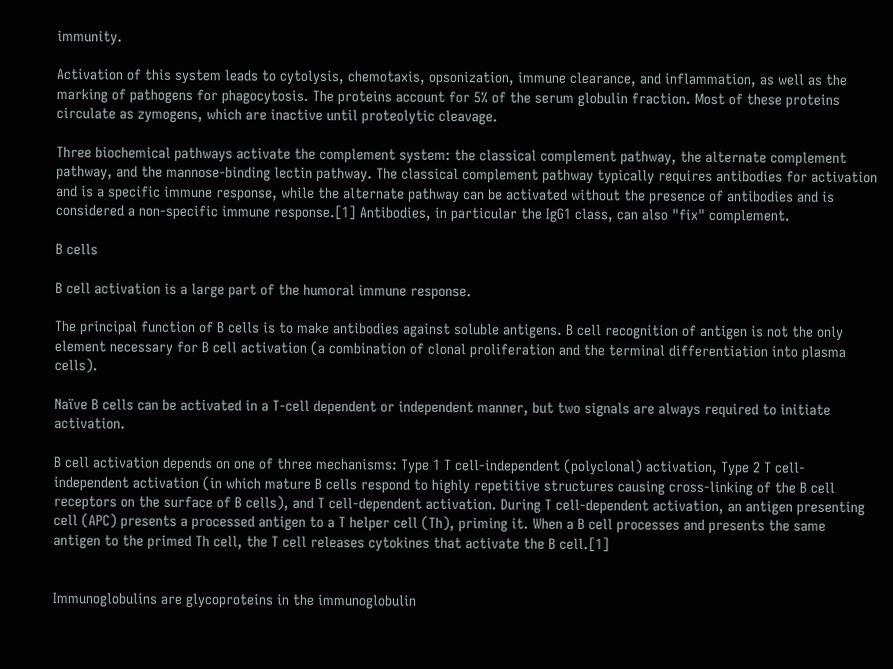immunity.

Activation of this system leads to cytolysis, chemotaxis, opsonization, immune clearance, and inflammation, as well as the marking of pathogens for phagocytosis. The proteins account for 5% of the serum globulin fraction. Most of these proteins circulate as zymogens, which are inactive until proteolytic cleavage.

Three biochemical pathways activate the complement system: the classical complement pathway, the alternate complement pathway, and the mannose-binding lectin pathway. The classical complement pathway typically requires antibodies for activation and is a specific immune response, while the alternate pathway can be activated without the presence of antibodies and is considered a non-specific immune response.[1] Antibodies, in particular the IgG1 class, can also "fix" complement.

B cells

B cell activation is a large part of the humoral immune response.

The principal function of B cells is to make antibodies against soluble antigens. B cell recognition of antigen is not the only element necessary for B cell activation (a combination of clonal proliferation and the terminal differentiation into plasma cells).

Naïve B cells can be activated in a T-cell dependent or independent manner, but two signals are always required to initiate activation.

B cell activation depends on one of three mechanisms: Type 1 T cell-independent (polyclonal) activation, Type 2 T cell-independent activation (in which mature B cells respond to highly repetitive structures causing cross-linking of the B cell receptors on the surface of B cells), and T cell-dependent activation. During T cell-dependent activation, an antigen presenting cell (APC) presents a processed antigen to a T helper cell (Th), priming it. When a B cell processes and presents the same antigen to the primed Th cell, the T cell releases cytokines that activate the B cell.[1]


Immunoglobulins are glycoproteins in the immunoglobulin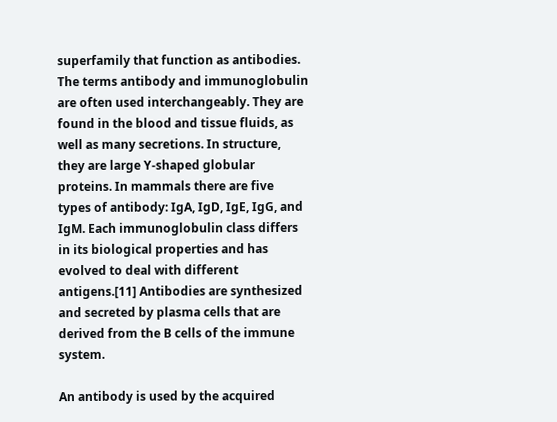superfamily that function as antibodies. The terms antibody and immunoglobulin are often used interchangeably. They are found in the blood and tissue fluids, as well as many secretions. In structure, they are large Y-shaped globular proteins. In mammals there are five types of antibody: IgA, IgD, IgE, IgG, and IgM. Each immunoglobulin class differs in its biological properties and has evolved to deal with different antigens.[11] Antibodies are synthesized and secreted by plasma cells that are derived from the B cells of the immune system.

An antibody is used by the acquired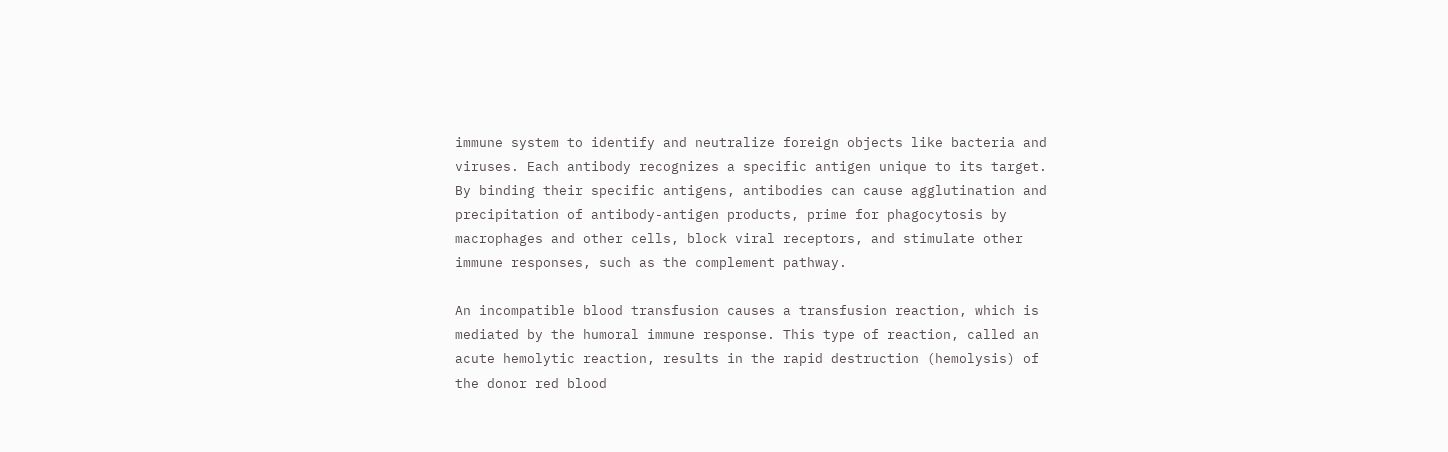immune system to identify and neutralize foreign objects like bacteria and viruses. Each antibody recognizes a specific antigen unique to its target. By binding their specific antigens, antibodies can cause agglutination and precipitation of antibody-antigen products, prime for phagocytosis by macrophages and other cells, block viral receptors, and stimulate other immune responses, such as the complement pathway.

An incompatible blood transfusion causes a transfusion reaction, which is mediated by the humoral immune response. This type of reaction, called an acute hemolytic reaction, results in the rapid destruction (hemolysis) of the donor red blood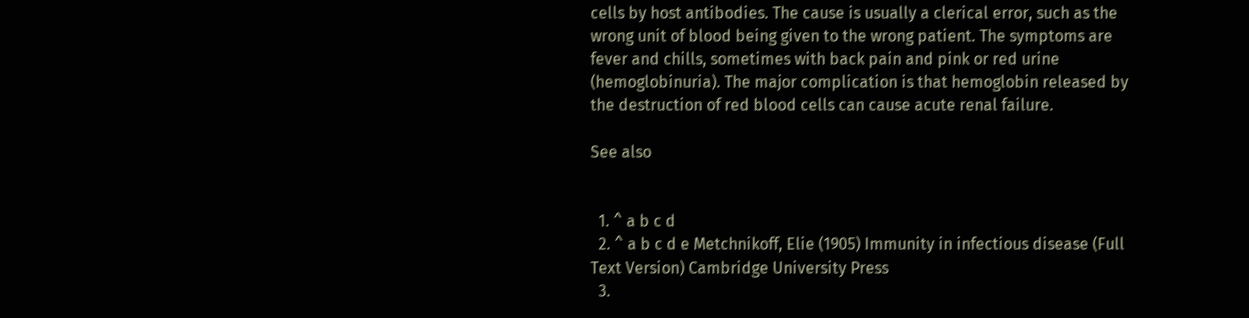cells by host antibodies. The cause is usually a clerical error, such as the wrong unit of blood being given to the wrong patient. The symptoms are fever and chills, sometimes with back pain and pink or red urine (hemoglobinuria). The major complication is that hemoglobin released by the destruction of red blood cells can cause acute renal failure.

See also


  1. ^ a b c d
  2. ^ a b c d e Metchnikoff, Elie (1905) Immunity in infectious disease (Full Text Version) Cambridge University Press
  3.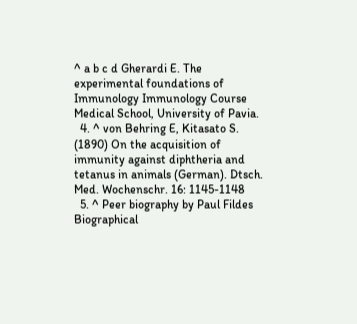^ a b c d Gherardi E. The experimental foundations of Immunology Immunology Course Medical School, University of Pavia.
  4. ^ von Behring E, Kitasato S. (1890) On the acquisition of immunity against diphtheria and tetanus in animals (German). Dtsch. Med. Wochenschr. 16: 1145-1148
  5. ^ Peer biography by Paul Fildes Biographical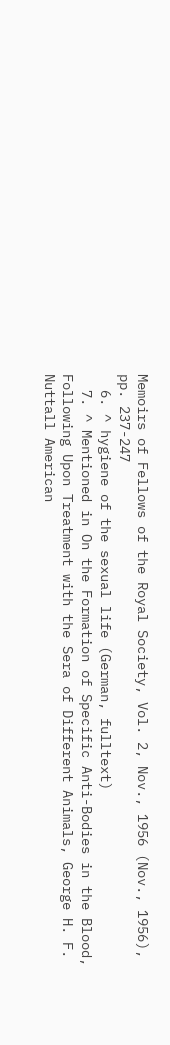Memoirs of Fellows of the Royal Society, Vol. 2, Nov., 1956 (Nov., 1956), pp. 237-247
  6. ^ hygiene of the sexual life (German, fulltext)
  7. ^ Mentioned in On the Formation of Specific Anti-Bodies in the Blood, Following Upon Treatment with the Sera of Different Animals, George H. F. Nuttall American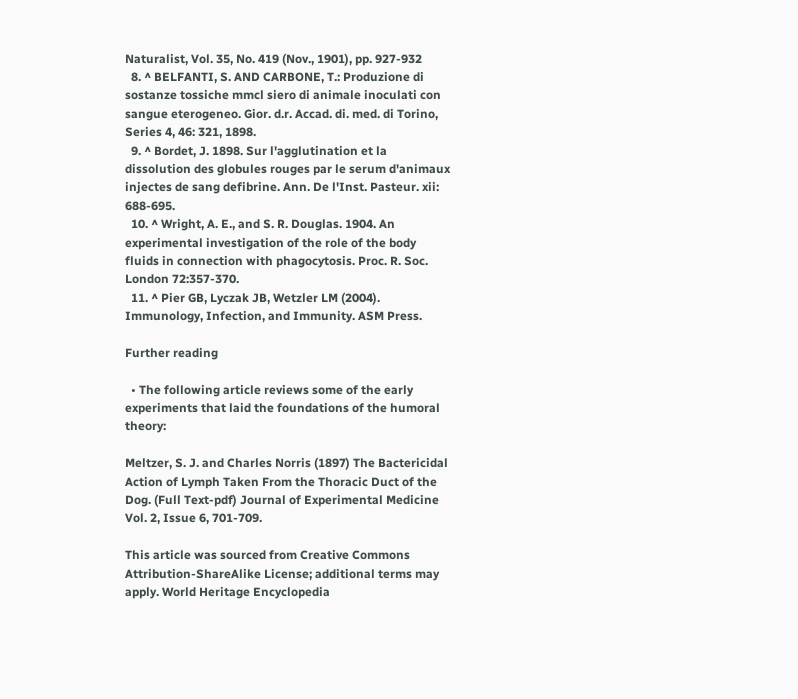Naturalist, Vol. 35, No. 419 (Nov., 1901), pp. 927-932
  8. ^ BELFANTI, S. AND CARBONE, T.: Produzione di sostanze tossiche mmcl siero di animale inoculati con sangue eterogeneo. Gior. d.r. Accad. di. med. di Torino, Series 4, 46: 321, 1898.
  9. ^ Bordet, J. 1898. Sur l'agglutination et la dissolution des globules rouges par le serum d'animaux injectes de sang defibrine. Ann. De l'Inst. Pasteur. xii: 688-695.
  10. ^ Wright, A. E., and S. R. Douglas. 1904. An experimental investigation of the role of the body fluids in connection with phagocytosis. Proc. R. Soc. London 72:357-370.
  11. ^ Pier GB, Lyczak JB, Wetzler LM (2004). Immunology, Infection, and Immunity. ASM Press.

Further reading

  • The following article reviews some of the early experiments that laid the foundations of the humoral theory:

Meltzer, S. J. and Charles Norris (1897) The Bactericidal Action of Lymph Taken From the Thoracic Duct of the Dog. (Full Text-pdf) Journal of Experimental Medicine Vol. 2, Issue 6, 701-709.

This article was sourced from Creative Commons Attribution-ShareAlike License; additional terms may apply. World Heritage Encyclopedia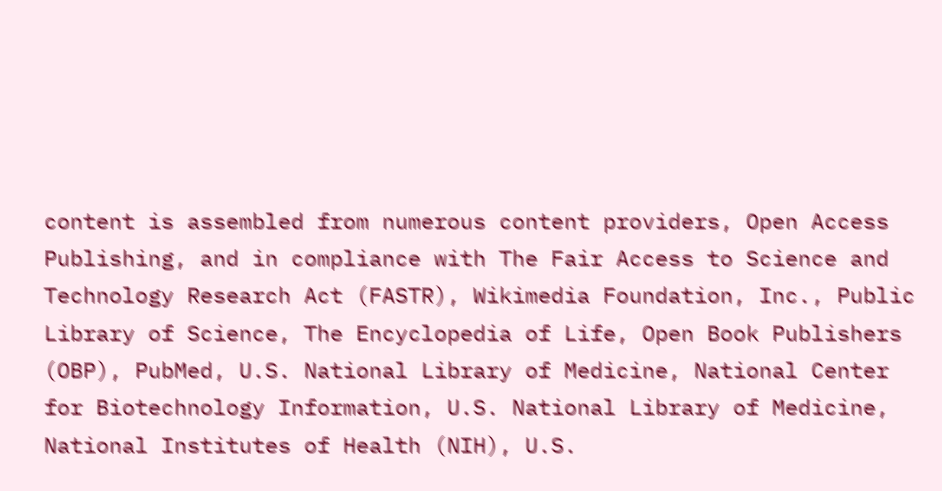content is assembled from numerous content providers, Open Access Publishing, and in compliance with The Fair Access to Science and Technology Research Act (FASTR), Wikimedia Foundation, Inc., Public Library of Science, The Encyclopedia of Life, Open Book Publishers (OBP), PubMed, U.S. National Library of Medicine, National Center for Biotechnology Information, U.S. National Library of Medicine, National Institutes of Health (NIH), U.S.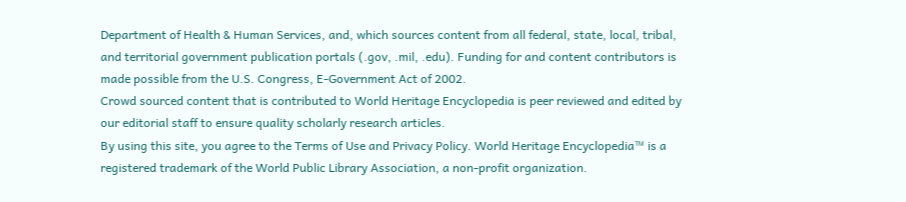Department of Health & Human Services, and, which sources content from all federal, state, local, tribal, and territorial government publication portals (.gov, .mil, .edu). Funding for and content contributors is made possible from the U.S. Congress, E-Government Act of 2002.
Crowd sourced content that is contributed to World Heritage Encyclopedia is peer reviewed and edited by our editorial staff to ensure quality scholarly research articles.
By using this site, you agree to the Terms of Use and Privacy Policy. World Heritage Encyclopedia™ is a registered trademark of the World Public Library Association, a non-profit organization.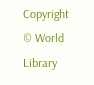Copyright © World Library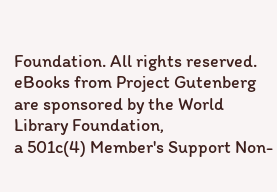Foundation. All rights reserved. eBooks from Project Gutenberg are sponsored by the World Library Foundation,
a 501c(4) Member's Support Non-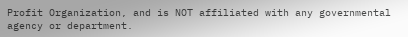Profit Organization, and is NOT affiliated with any governmental agency or department.